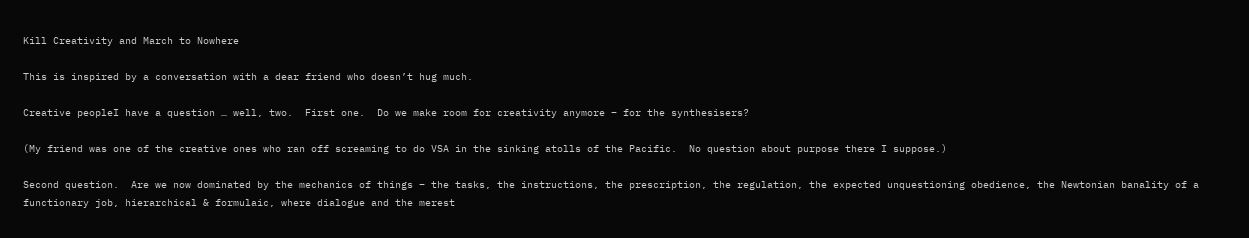Kill Creativity and March to Nowhere

This is inspired by a conversation with a dear friend who doesn’t hug much.

Creative peopleI have a question … well, two.  First one.  Do we make room for creativity anymore – for the synthesisers?

(My friend was one of the creative ones who ran off screaming to do VSA in the sinking atolls of the Pacific.  No question about purpose there I suppose.)

Second question.  Are we now dominated by the mechanics of things – the tasks, the instructions, the prescription, the regulation, the expected unquestioning obedience, the Newtonian banality of a functionary job, hierarchical & formulaic, where dialogue and the merest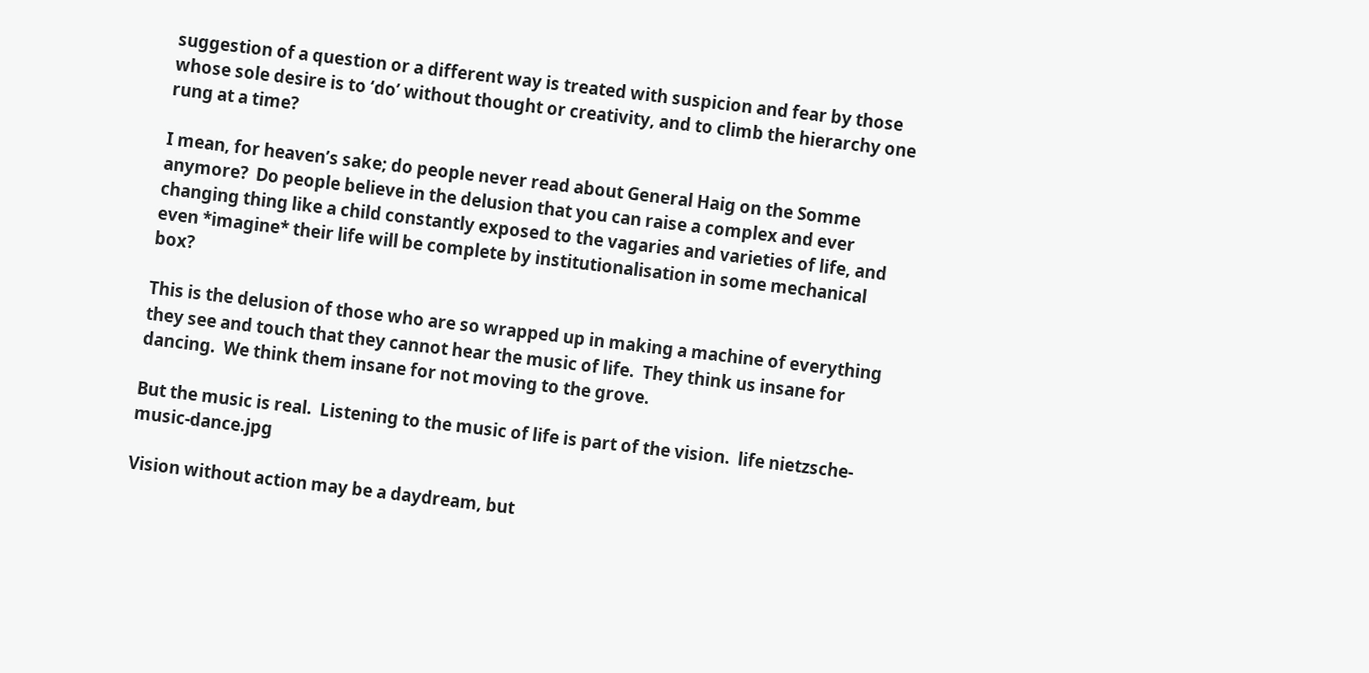suggestion of a question or a different way is treated with suspicion and fear by those whose sole desire is to ‘do’ without thought or creativity, and to climb the hierarchy one rung at a time?

I mean, for heaven’s sake; do people never read about General Haig on the Somme anymore?  Do people believe in the delusion that you can raise a complex and ever changing thing like a child constantly exposed to the vagaries and varieties of life, and even *imagine* their life will be complete by institutionalisation in some mechanical box?

This is the delusion of those who are so wrapped up in making a machine of everything they see and touch that they cannot hear the music of life.  They think us insane for dancing.  We think them insane for not moving to the grove.

But the music is real.  Listening to the music of life is part of the vision.  life nietzsche-music-dance.jpg

Vision without action may be a daydream, but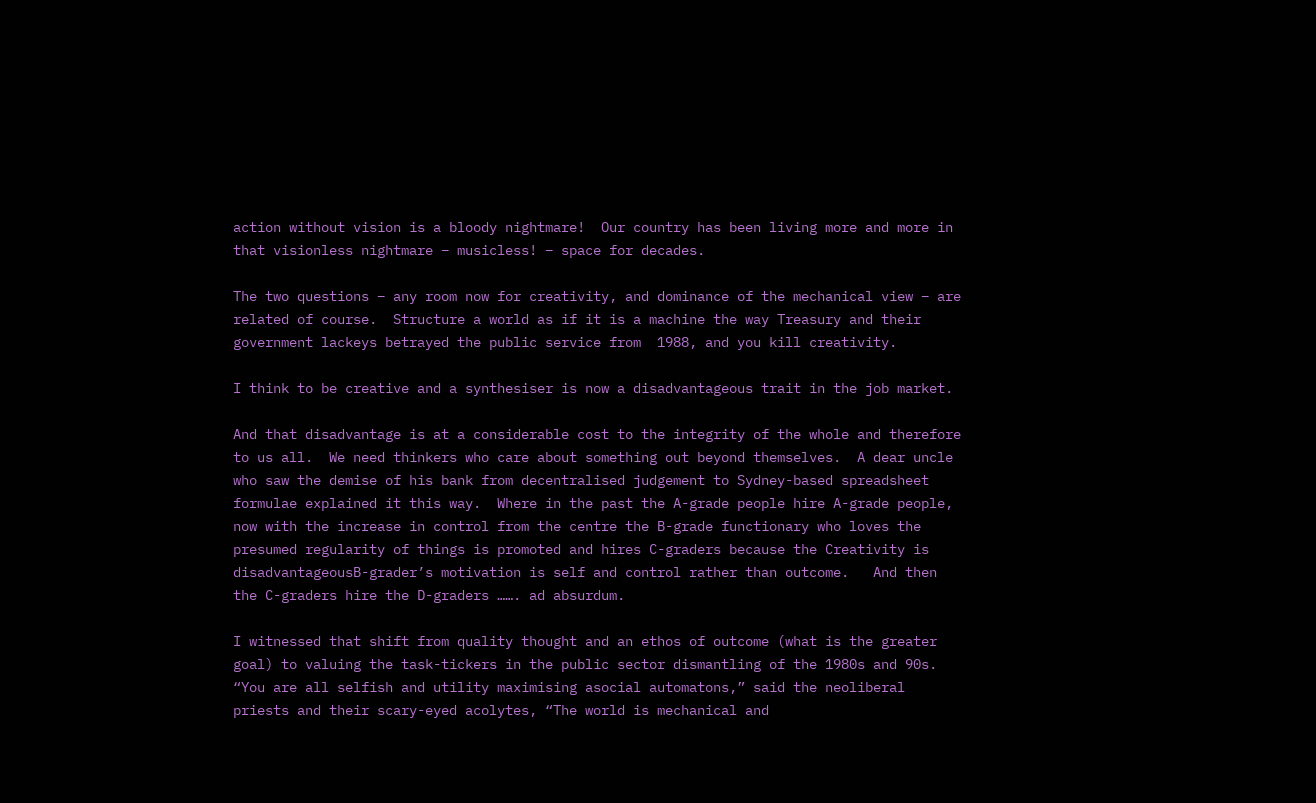action without vision is a bloody nightmare!  Our country has been living more and more in that visionless nightmare – musicless! – space for decades.

The two questions – any room now for creativity, and dominance of the mechanical view – are related of course.  Structure a world as if it is a machine the way Treasury and their government lackeys betrayed the public service from  1988, and you kill creativity.

I think to be creative and a synthesiser is now a disadvantageous trait in the job market.

And that disadvantage is at a considerable cost to the integrity of the whole and therefore to us all.  We need thinkers who care about something out beyond themselves.  A dear uncle who saw the demise of his bank from decentralised judgement to Sydney-based spreadsheet formulae explained it this way.  Where in the past the A-grade people hire A-grade people, now with the increase in control from the centre the B-grade functionary who loves the presumed regularity of things is promoted and hires C-graders because the Creativity is disadvantageousB-grader’s motivation is self and control rather than outcome.   And then the C-graders hire the D-graders ……. ad absurdum.

I witnessed that shift from quality thought and an ethos of outcome (what is the greater goal) to valuing the task-tickers in the public sector dismantling of the 1980s and 90s.  “You are all selfish and utility maximising asocial automatons,” said the neoliberal priests and their scary-eyed acolytes, “The world is mechanical and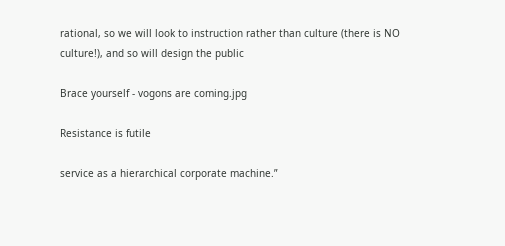rational, so we will look to instruction rather than culture (there is NO culture!), and so will design the public

Brace yourself - vogons are coming.jpg

Resistance is futile

service as a hierarchical corporate machine.”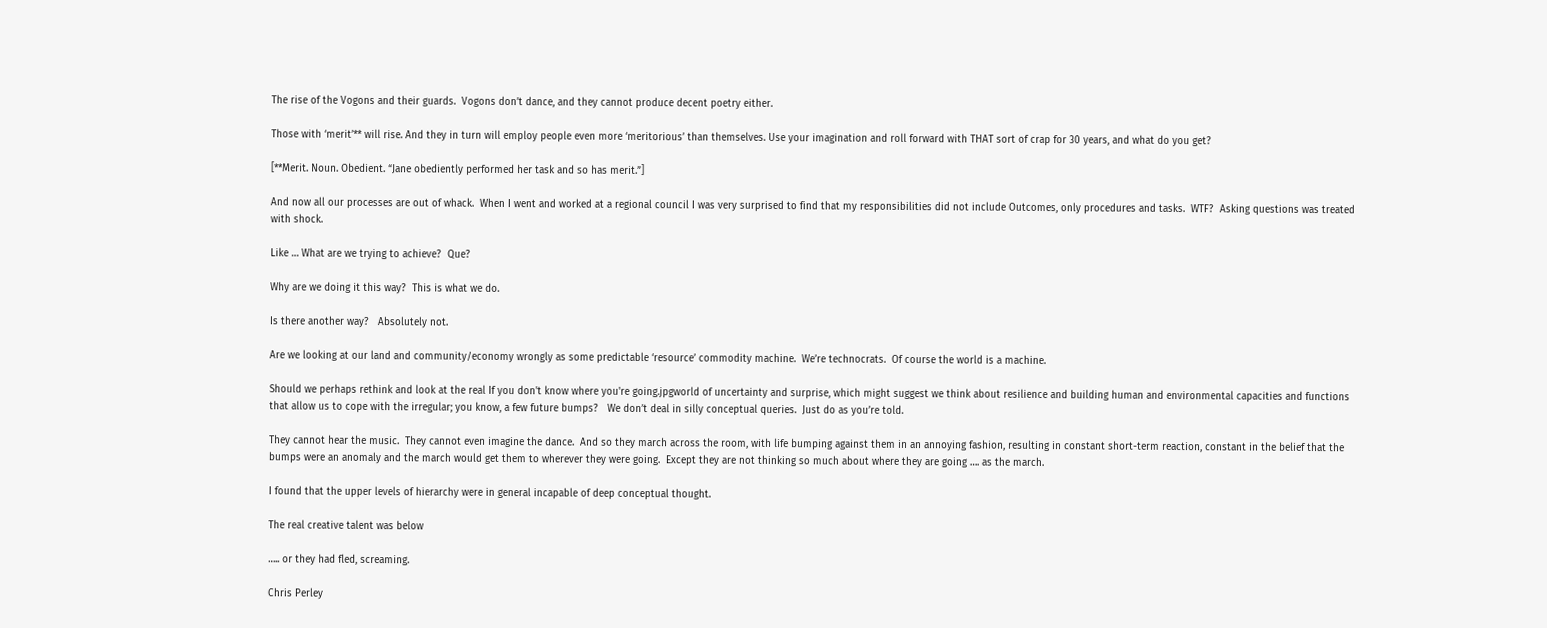The rise of the Vogons and their guards.  Vogons don’t dance, and they cannot produce decent poetry either.

Those with ‘merit’** will rise. And they in turn will employ people even more ‘meritorious’ than themselves. Use your imagination and roll forward with THAT sort of crap for 30 years, and what do you get?

[**Merit. Noun. Obedient. “Jane obediently performed her task and so has merit.”]

And now all our processes are out of whack.  When I went and worked at a regional council I was very surprised to find that my responsibilities did not include Outcomes, only procedures and tasks.  WTF?  Asking questions was treated with shock.

Like … What are we trying to achieve?  Que?

Why are we doing it this way?  This is what we do.

Is there another way?   Absolutely not.

Are we looking at our land and community/economy wrongly as some predictable ‘resource’ commodity machine.  We’re technocrats.  Of course the world is a machine.

Should we perhaps rethink and look at the real If you don't know where you're going.jpgworld of uncertainty and surprise, which might suggest we think about resilience and building human and environmental capacities and functions that allow us to cope with the irregular; you know, a few future bumps?   We don’t deal in silly conceptual queries.  Just do as you’re told.

They cannot hear the music.  They cannot even imagine the dance.  And so they march across the room, with life bumping against them in an annoying fashion, resulting in constant short-term reaction, constant in the belief that the bumps were an anomaly and the march would get them to wherever they were going.  Except they are not thinking so much about where they are going …. as the march.

I found that the upper levels of hierarchy were in general incapable of deep conceptual thought.

The real creative talent was below

….. or they had fled, screaming.

Chris Perley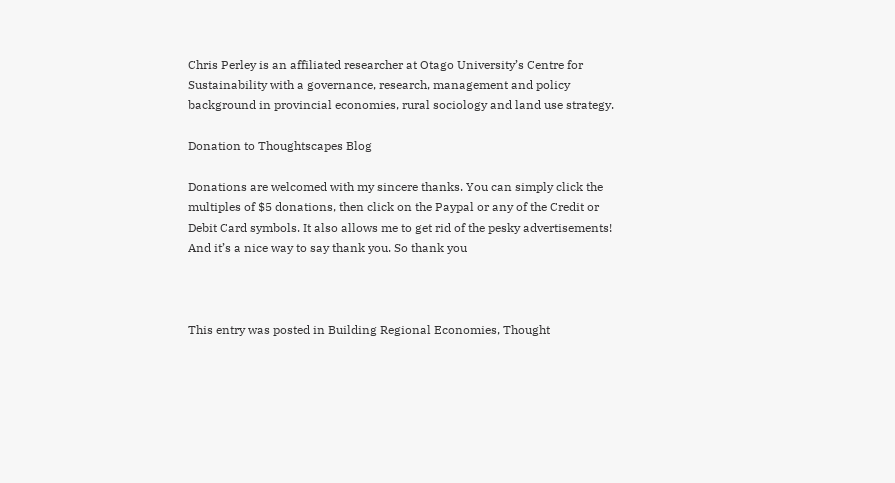Chris Perley is an affiliated researcher at Otago University’s Centre for Sustainability with a governance, research, management and policy background in provincial economies, rural sociology and land use strategy.

Donation to Thoughtscapes Blog

Donations are welcomed with my sincere thanks. You can simply click the multiples of $5 donations, then click on the Paypal or any of the Credit or Debit Card symbols. It also allows me to get rid of the pesky advertisements! And it’s a nice way to say thank you. So thank you



This entry was posted in Building Regional Economies, Thought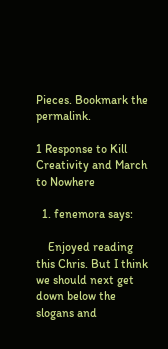Pieces. Bookmark the permalink.

1 Response to Kill Creativity and March to Nowhere

  1. fenemora says:

    Enjoyed reading this Chris. But I think we should next get down below the slogans and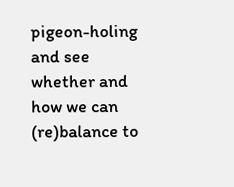pigeon-holing and see whether and how we can (re)balance to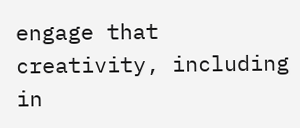engage that creativity, including in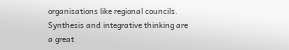organisations like regional councils. Synthesis and integrative thinking are a great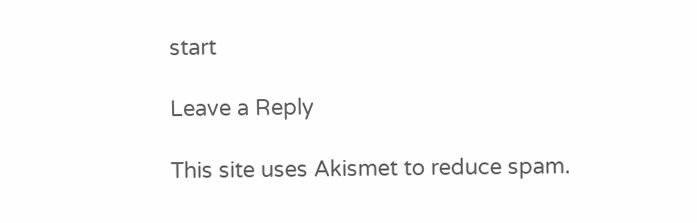start

Leave a Reply

This site uses Akismet to reduce spam.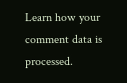Learn how your comment data is processed.